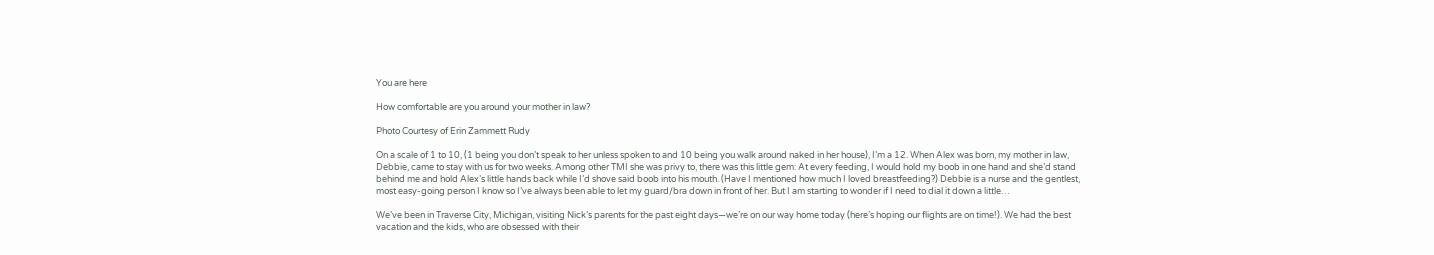You are here

How comfortable are you around your mother in law?

Photo Courtesy of Erin Zammett Rudy

On a scale of 1 to 10, (1 being you don’t speak to her unless spoken to and 10 being you walk around naked in her house), I’m a 12. When Alex was born, my mother in law, Debbie, came to stay with us for two weeks. Among other TMI she was privy to, there was this little gem: At every feeding, I would hold my boob in one hand and she’d stand behind me and hold Alex’s little hands back while I’d shove said boob into his mouth. (Have I mentioned how much I loved breastfeeding?) Debbie is a nurse and the gentlest, most easy-going person I know so I’ve always been able to let my guard/bra down in front of her. But I am starting to wonder if I need to dial it down a little…

We’ve been in Traverse City, Michigan, visiting Nick’s parents for the past eight days—we’re on our way home today (here’s hoping our flights are on time!). We had the best vacation and the kids, who are obsessed with their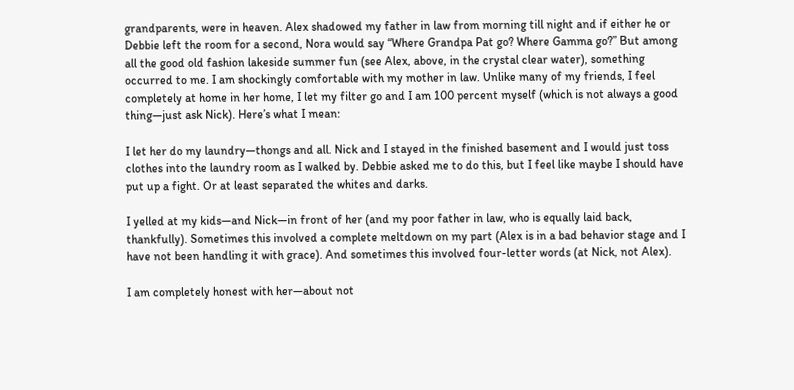grandparents, were in heaven. Alex shadowed my father in law from morning till night and if either he or Debbie left the room for a second, Nora would say “Where Grandpa Pat go? Where Gamma go?” But among all the good old fashion lakeside summer fun (see Alex, above, in the crystal clear water), something occurred to me. I am shockingly comfortable with my mother in law. Unlike many of my friends, I feel completely at home in her home, I let my filter go and I am 100 percent myself (which is not always a good thing—just ask Nick). Here’s what I mean:

I let her do my laundry—thongs and all. Nick and I stayed in the finished basement and I would just toss clothes into the laundry room as I walked by. Debbie asked me to do this, but I feel like maybe I should have put up a fight. Or at least separated the whites and darks.

I yelled at my kids—and Nick—in front of her (and my poor father in law, who is equally laid back, thankfully). Sometimes this involved a complete meltdown on my part (Alex is in a bad behavior stage and I have not been handling it with grace). And sometimes this involved four-letter words (at Nick, not Alex).

I am completely honest with her—about not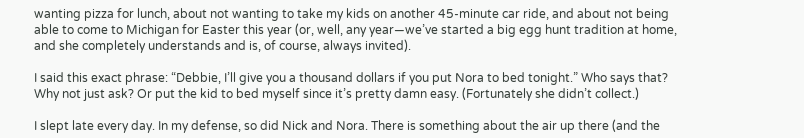wanting pizza for lunch, about not wanting to take my kids on another 45-minute car ride, and about not being able to come to Michigan for Easter this year (or, well, any year—we’ve started a big egg hunt tradition at home, and she completely understands and is, of course, always invited).

I said this exact phrase: “Debbie, I’ll give you a thousand dollars if you put Nora to bed tonight.” Who says that? Why not just ask? Or put the kid to bed myself since it’s pretty damn easy. (Fortunately she didn’t collect.)

I slept late every day. In my defense, so did Nick and Nora. There is something about the air up there (and the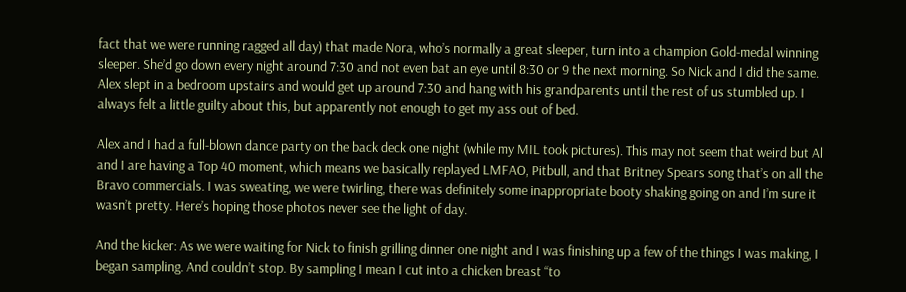fact that we were running ragged all day) that made Nora, who’s normally a great sleeper, turn into a champion Gold-medal winning sleeper. She’d go down every night around 7:30 and not even bat an eye until 8:30 or 9 the next morning. So Nick and I did the same. Alex slept in a bedroom upstairs and would get up around 7:30 and hang with his grandparents until the rest of us stumbled up. I always felt a little guilty about this, but apparently not enough to get my ass out of bed.

Alex and I had a full-blown dance party on the back deck one night (while my MIL took pictures). This may not seem that weird but Al and I are having a Top 40 moment, which means we basically replayed LMFAO, Pitbull, and that Britney Spears song that’s on all the Bravo commercials. I was sweating, we were twirling, there was definitely some inappropriate booty shaking going on and I’m sure it wasn’t pretty. Here’s hoping those photos never see the light of day.

And the kicker: As we were waiting for Nick to finish grilling dinner one night and I was finishing up a few of the things I was making, I began sampling. And couldn’t stop. By sampling I mean I cut into a chicken breast “to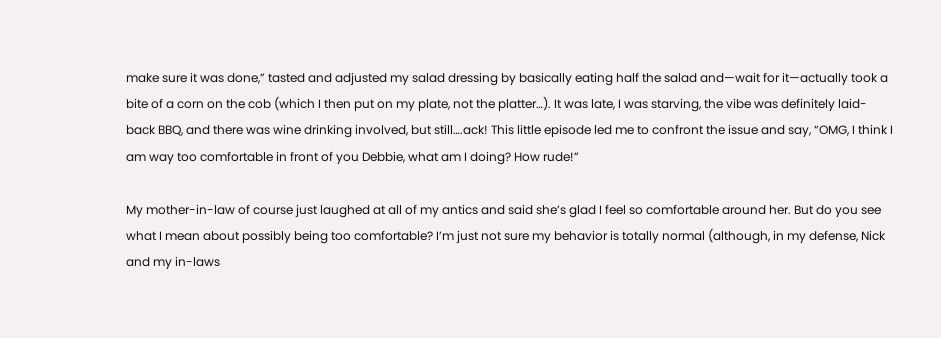make sure it was done,” tasted and adjusted my salad dressing by basically eating half the salad and—wait for it—actually took a bite of a corn on the cob (which I then put on my plate, not the platter…). It was late, I was starving, the vibe was definitely laid-back BBQ, and there was wine drinking involved, but still….ack! This little episode led me to confront the issue and say, “OMG, I think I am way too comfortable in front of you Debbie, what am I doing? How rude!”

My mother-in-law of course just laughed at all of my antics and said she’s glad I feel so comfortable around her. But do you see what I mean about possibly being too comfortable? I’m just not sure my behavior is totally normal (although, in my defense, Nick and my in-laws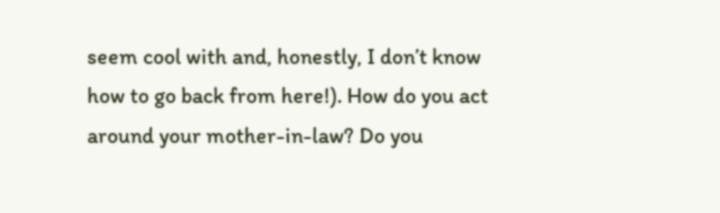seem cool with and, honestly, I don’t know how to go back from here!). How do you act around your mother-in-law? Do you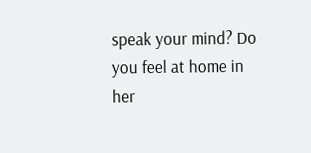speak your mind? Do you feel at home in her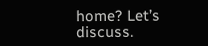home? Let’s discuss.